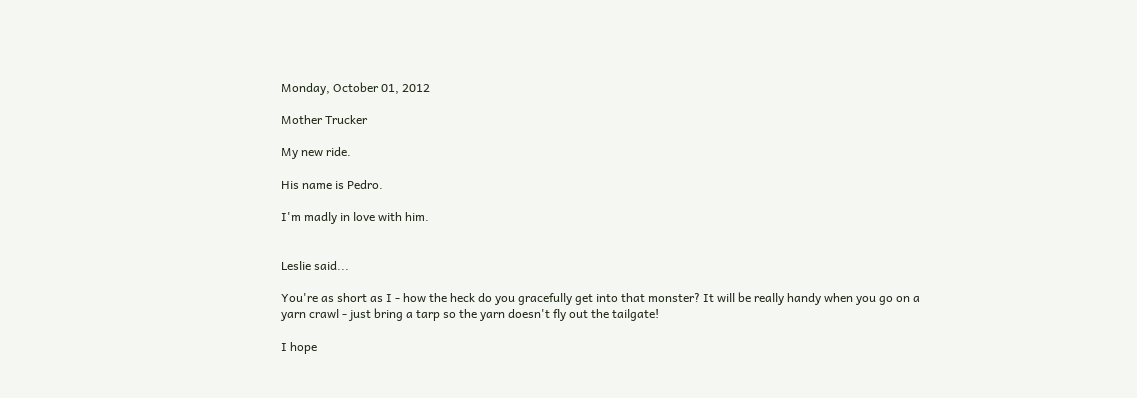Monday, October 01, 2012

Mother Trucker

My new ride.

His name is Pedro.

I'm madly in love with him.


Leslie said...

You're as short as I - how the heck do you gracefully get into that monster? It will be really handy when you go on a yarn crawl - just bring a tarp so the yarn doesn't fly out the tailgate!

I hope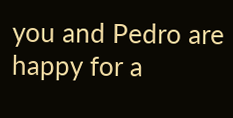you and Pedro are happy for a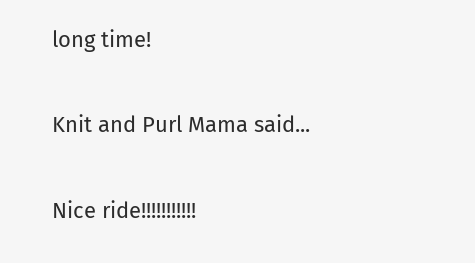long time!

Knit and Purl Mama said...

Nice ride!!!!!!!!!!!